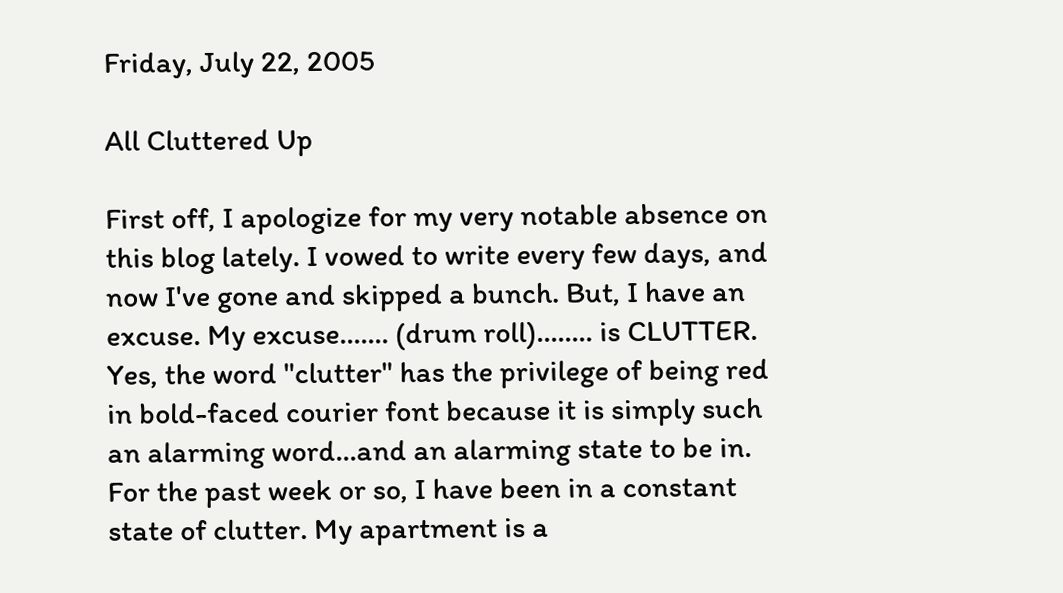Friday, July 22, 2005

All Cluttered Up

First off, I apologize for my very notable absence on this blog lately. I vowed to write every few days, and now I've gone and skipped a bunch. But, I have an excuse. My excuse....... (drum roll)........ is CLUTTER. Yes, the word "clutter" has the privilege of being red in bold-faced courier font because it is simply such an alarming word...and an alarming state to be in. For the past week or so, I have been in a constant state of clutter. My apartment is a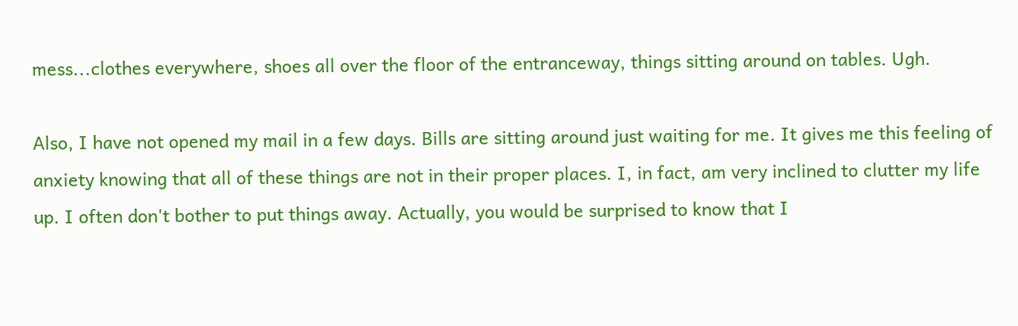mess...clothes everywhere, shoes all over the floor of the entranceway, things sitting around on tables. Ugh.

Also, I have not opened my mail in a few days. Bills are sitting around just waiting for me. It gives me this feeling of anxiety knowing that all of these things are not in their proper places. I, in fact, am very inclined to clutter my life up. I often don't bother to put things away. Actually, you would be surprised to know that I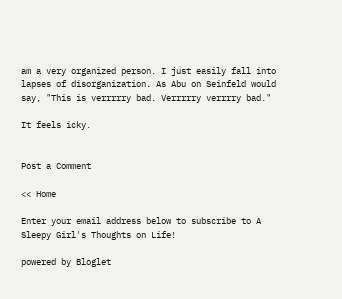am a very organized person. I just easily fall into lapses of disorganization. As Abu on Seinfeld would say, "This is verrrrry bad. Verrrrry verrrry bad."

It feels icky.


Post a Comment

<< Home

Enter your email address below to subscribe to A Sleepy Girl's Thoughts on Life!

powered by Bloglet